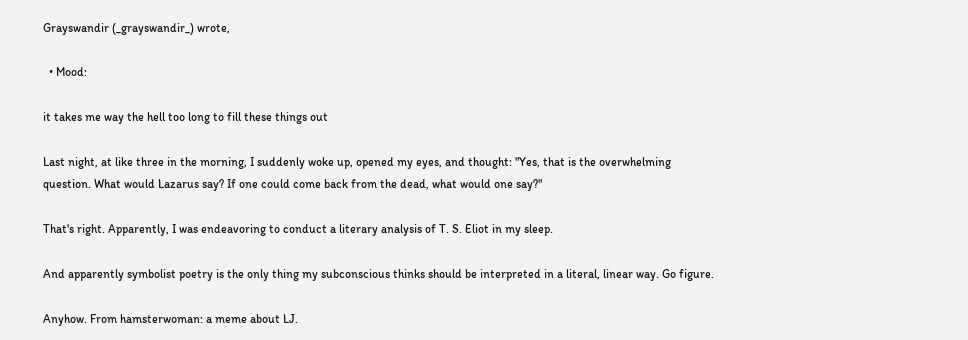Grayswandir (_grayswandir_) wrote,

  • Mood:

it takes me way the hell too long to fill these things out

Last night, at like three in the morning, I suddenly woke up, opened my eyes, and thought: "Yes, that is the overwhelming question. What would Lazarus say? If one could come back from the dead, what would one say?"

That's right. Apparently, I was endeavoring to conduct a literary analysis of T. S. Eliot in my sleep.

And apparently symbolist poetry is the only thing my subconscious thinks should be interpreted in a literal, linear way. Go figure.

Anyhow. From hamsterwoman: a meme about LJ.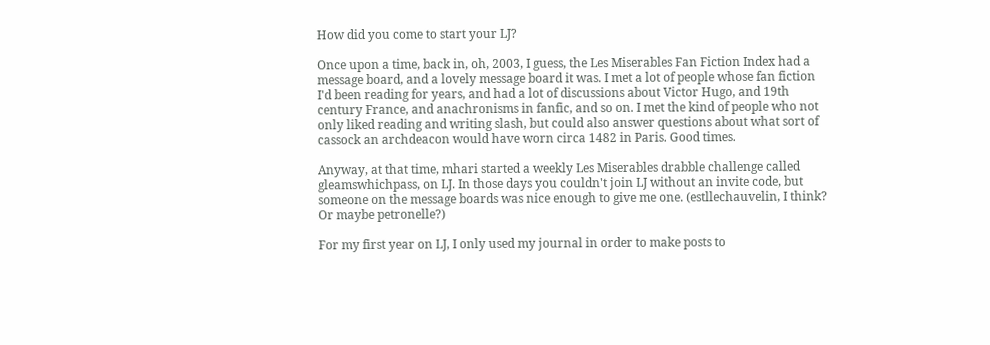How did you come to start your LJ?

Once upon a time, back in, oh, 2003, I guess, the Les Miserables Fan Fiction Index had a message board, and a lovely message board it was. I met a lot of people whose fan fiction I'd been reading for years, and had a lot of discussions about Victor Hugo, and 19th century France, and anachronisms in fanfic, and so on. I met the kind of people who not only liked reading and writing slash, but could also answer questions about what sort of cassock an archdeacon would have worn circa 1482 in Paris. Good times.

Anyway, at that time, mhari started a weekly Les Miserables drabble challenge called gleamswhichpass, on LJ. In those days you couldn't join LJ without an invite code, but someone on the message boards was nice enough to give me one. (estllechauvelin, I think? Or maybe petronelle?)

For my first year on LJ, I only used my journal in order to make posts to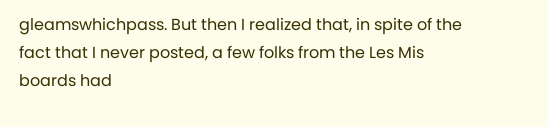gleamswhichpass. But then I realized that, in spite of the fact that I never posted, a few folks from the Les Mis boards had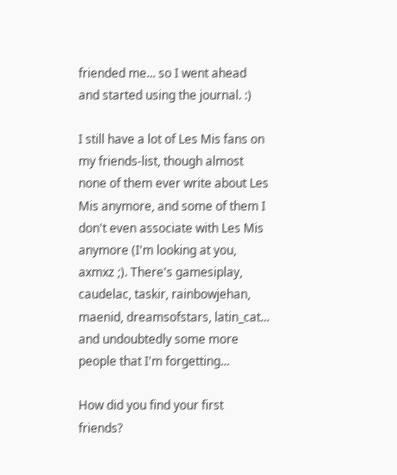friended me... so I went ahead and started using the journal. :)

I still have a lot of Les Mis fans on my friends-list, though almost none of them ever write about Les Mis anymore, and some of them I don't even associate with Les Mis anymore (I'm looking at you, axmxz ;). There's gamesiplay, caudelac, taskir, rainbowjehan, maenid, dreamsofstars, latin_cat... and undoubtedly some more people that I'm forgetting...

How did you find your first friends?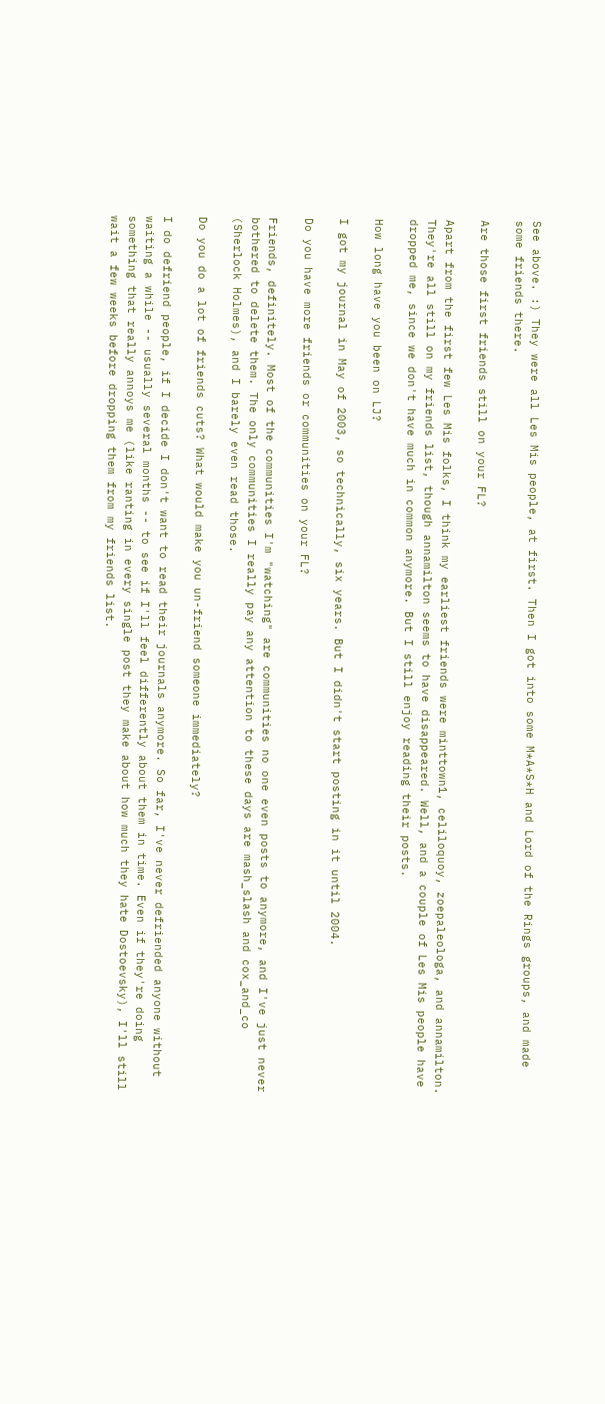See above. :) They were all Les Mis people, at first. Then I got into some M*A*S*H and Lord of the Rings groups, and made some friends there.

Are those first friends still on your FL?

Apart from the first few Les Mis folks, I think my earliest friends were minttown1, celiloquoy, zoepaleologa, and annamilton. They're all still on my friends list, though annamilton seems to have disappeared. Well, and a couple of Les Mis people have dropped me, since we don't have much in common anymore. But I still enjoy reading their posts.

How long have you been on LJ?

I got my journal in May of 2003, so technically, six years. But I didn't start posting in it until 2004.

Do you have more friends or communities on your FL?

Friends, definitely. Most of the communities I'm "watching" are communities no one even posts to anymore, and I've just never bothered to delete them. The only communities I really pay any attention to these days are mash_slash and cox_and_co (Sherlock Holmes), and I barely even read those.

Do you do a lot of friends cuts? What would make you un-friend someone immediately?

I do defriend people, if I decide I don't want to read their journals anymore. So far, I've never defriended anyone without waiting a while -- usually several months -- to see if I'll feel differently about them in time. Even if they're doing something that really annoys me (like ranting in every single post they make about how much they hate Dostoevsky), I'll still wait a few weeks before dropping them from my friends list.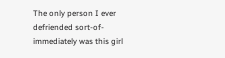The only person I ever defriended sort-of-immediately was this girl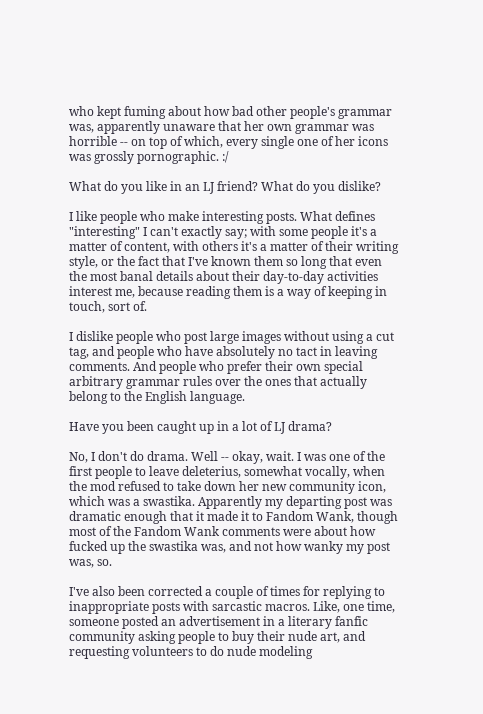who kept fuming about how bad other people's grammar was, apparently unaware that her own grammar was horrible -- on top of which, every single one of her icons was grossly pornographic. :/

What do you like in an LJ friend? What do you dislike?

I like people who make interesting posts. What defines "interesting" I can't exactly say; with some people it's a matter of content, with others it's a matter of their writing style, or the fact that I've known them so long that even the most banal details about their day-to-day activities interest me, because reading them is a way of keeping in touch, sort of.

I dislike people who post large images without using a cut tag, and people who have absolutely no tact in leaving comments. And people who prefer their own special arbitrary grammar rules over the ones that actually belong to the English language.

Have you been caught up in a lot of LJ drama?

No, I don't do drama. Well -- okay, wait. I was one of the first people to leave deleterius, somewhat vocally, when the mod refused to take down her new community icon, which was a swastika. Apparently my departing post was dramatic enough that it made it to Fandom Wank, though most of the Fandom Wank comments were about how fucked up the swastika was, and not how wanky my post was, so.

I've also been corrected a couple of times for replying to inappropriate posts with sarcastic macros. Like, one time, someone posted an advertisement in a literary fanfic community asking people to buy their nude art, and requesting volunteers to do nude modeling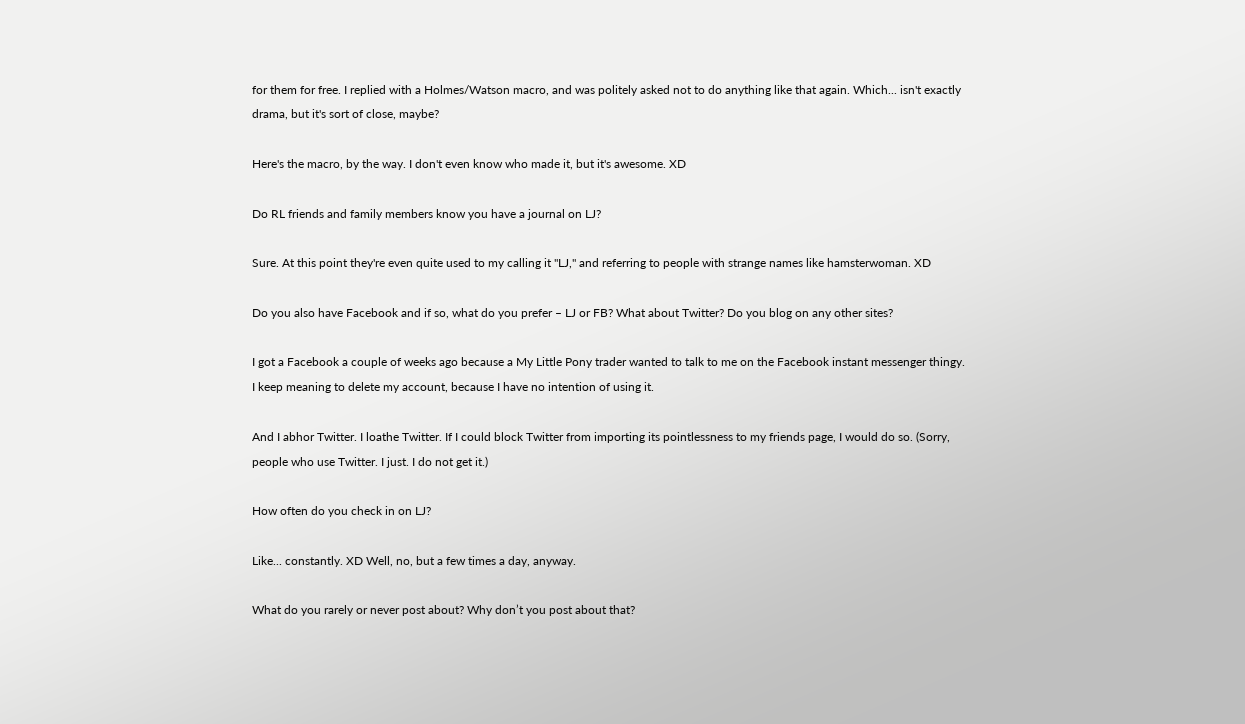for them for free. I replied with a Holmes/Watson macro, and was politely asked not to do anything like that again. Which... isn't exactly drama, but it's sort of close, maybe?

Here's the macro, by the way. I don't even know who made it, but it's awesome. XD

Do RL friends and family members know you have a journal on LJ?

Sure. At this point they're even quite used to my calling it "LJ," and referring to people with strange names like hamsterwoman. XD

Do you also have Facebook and if so, what do you prefer – LJ or FB? What about Twitter? Do you blog on any other sites?

I got a Facebook a couple of weeks ago because a My Little Pony trader wanted to talk to me on the Facebook instant messenger thingy. I keep meaning to delete my account, because I have no intention of using it.

And I abhor Twitter. I loathe Twitter. If I could block Twitter from importing its pointlessness to my friends page, I would do so. (Sorry, people who use Twitter. I just. I do not get it.)

How often do you check in on LJ?

Like... constantly. XD Well, no, but a few times a day, anyway.

What do you rarely or never post about? Why don’t you post about that?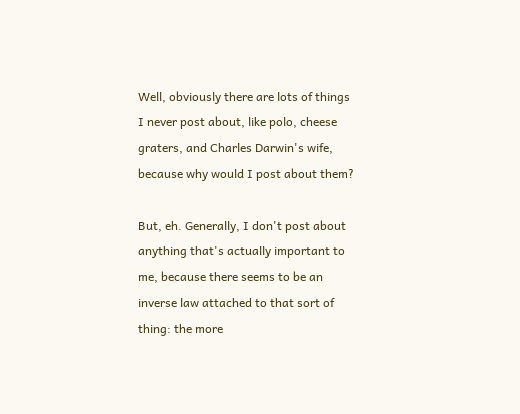Well, obviously there are lots of things I never post about, like polo, cheese graters, and Charles Darwin's wife, because why would I post about them?

But, eh. Generally, I don't post about anything that's actually important to me, because there seems to be an inverse law attached to that sort of thing: the more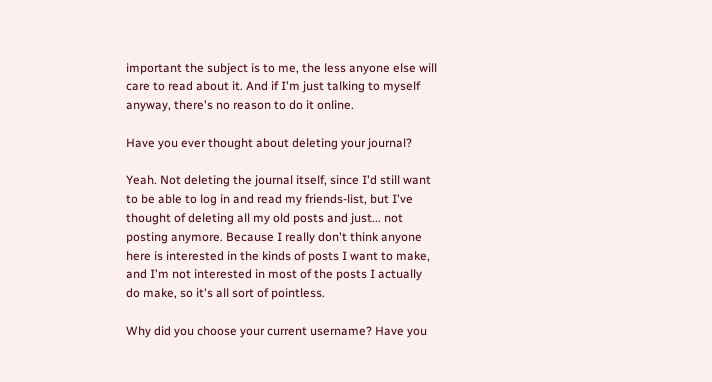important the subject is to me, the less anyone else will care to read about it. And if I'm just talking to myself anyway, there's no reason to do it online.

Have you ever thought about deleting your journal?

Yeah. Not deleting the journal itself, since I'd still want to be able to log in and read my friends-list, but I've thought of deleting all my old posts and just... not posting anymore. Because I really don't think anyone here is interested in the kinds of posts I want to make, and I'm not interested in most of the posts I actually do make, so it's all sort of pointless.

Why did you choose your current username? Have you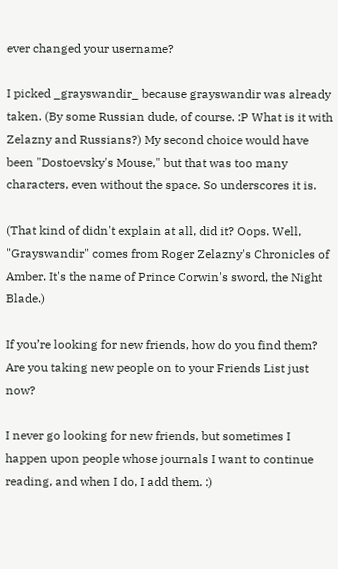ever changed your username?

I picked _grayswandir_ because grayswandir was already taken. (By some Russian dude, of course. :P What is it with Zelazny and Russians?) My second choice would have been "Dostoevsky's Mouse," but that was too many characters, even without the space. So underscores it is.

(That kind of didn't explain at all, did it? Oops. Well, "Grayswandir" comes from Roger Zelazny's Chronicles of Amber. It's the name of Prince Corwin's sword, the Night Blade.)

If you’re looking for new friends, how do you find them? Are you taking new people on to your Friends List just now?

I never go looking for new friends, but sometimes I happen upon people whose journals I want to continue reading, and when I do, I add them. :)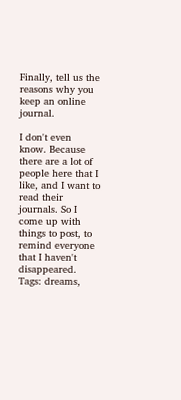Finally, tell us the reasons why you keep an online journal.

I don't even know. Because there are a lot of people here that I like, and I want to read their journals. So I come up with things to post, to remind everyone that I haven't disappeared.
Tags: dreams,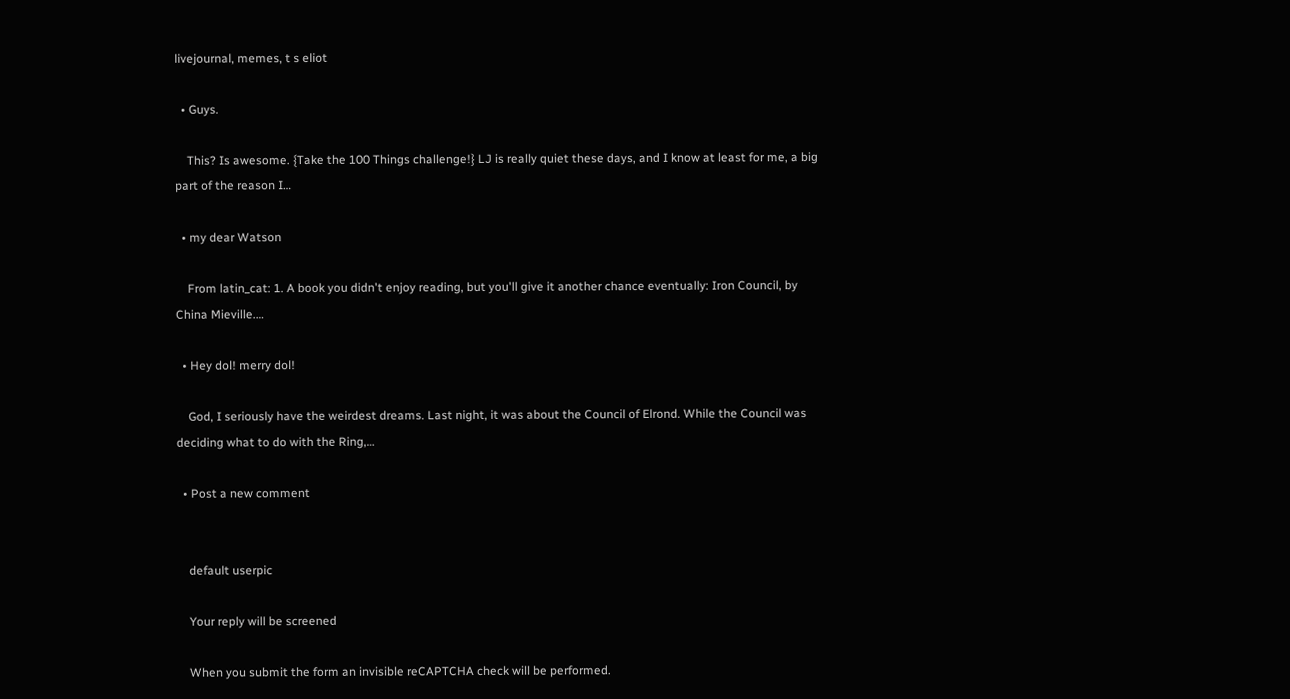livejournal, memes, t s eliot

  • Guys.

    This? Is awesome. {Take the 100 Things challenge!} LJ is really quiet these days, and I know at least for me, a big part of the reason I…

  • my dear Watson

    From latin_cat: 1. A book you didn't enjoy reading, but you'll give it another chance eventually: Iron Council, by China Mieville.…

  • Hey dol! merry dol!

    God, I seriously have the weirdest dreams. Last night, it was about the Council of Elrond. While the Council was deciding what to do with the Ring,…

  • Post a new comment


    default userpic

    Your reply will be screened

    When you submit the form an invisible reCAPTCHA check will be performed.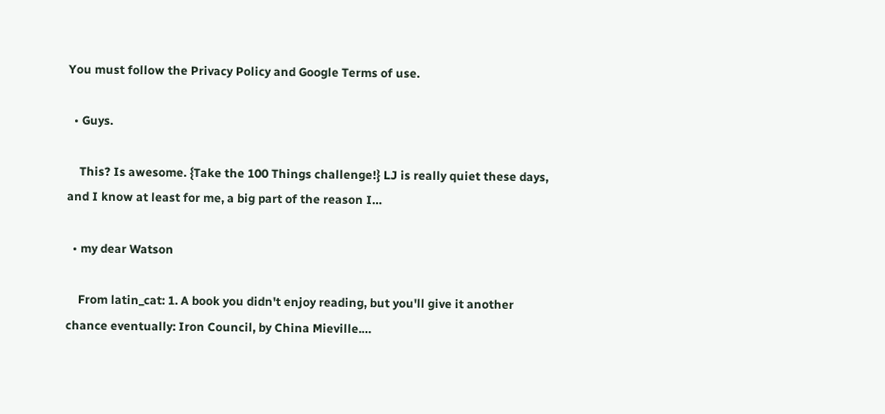You must follow the Privacy Policy and Google Terms of use.

  • Guys.

    This? Is awesome. {Take the 100 Things challenge!} LJ is really quiet these days, and I know at least for me, a big part of the reason I…

  • my dear Watson

    From latin_cat: 1. A book you didn't enjoy reading, but you'll give it another chance eventually: Iron Council, by China Mieville.…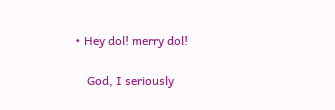• Hey dol! merry dol!

    God, I seriously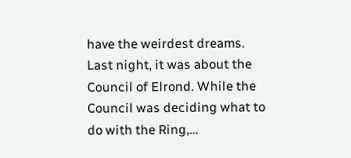have the weirdest dreams. Last night, it was about the Council of Elrond. While the Council was deciding what to do with the Ring,…